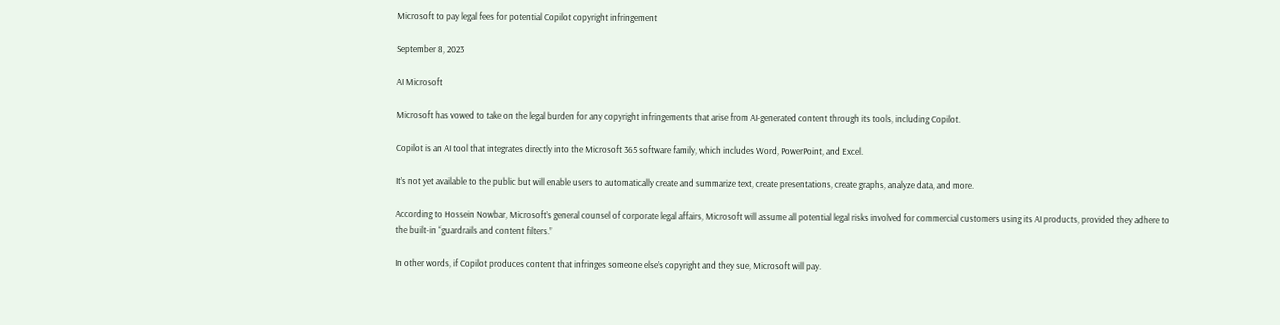Microsoft to pay legal fees for potential Copilot copyright infringement

September 8, 2023

AI Microsoft

Microsoft has vowed to take on the legal burden for any copyright infringements that arise from AI-generated content through its tools, including Copilot.

Copilot is an AI tool that integrates directly into the Microsoft 365 software family, which includes Word, PowerPoint, and Excel.

It’s not yet available to the public but will enable users to automatically create and summarize text, create presentations, create graphs, analyze data, and more.

According to Hossein Nowbar, Microsoft’s general counsel of corporate legal affairs, Microsoft will assume all potential legal risks involved for commercial customers using its AI products, provided they adhere to the built-in “guardrails and content filters.”

In other words, if Copilot produces content that infringes someone else’s copyright and they sue, Microsoft will pay.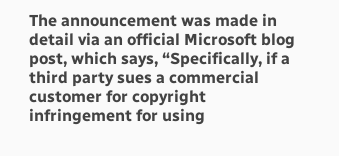The announcement was made in detail via an official Microsoft blog post, which says, “Specifically, if a third party sues a commercial customer for copyright infringement for using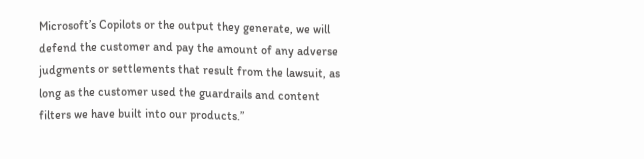Microsoft’s Copilots or the output they generate, we will defend the customer and pay the amount of any adverse judgments or settlements that result from the lawsuit, as long as the customer used the guardrails and content filters we have built into our products.”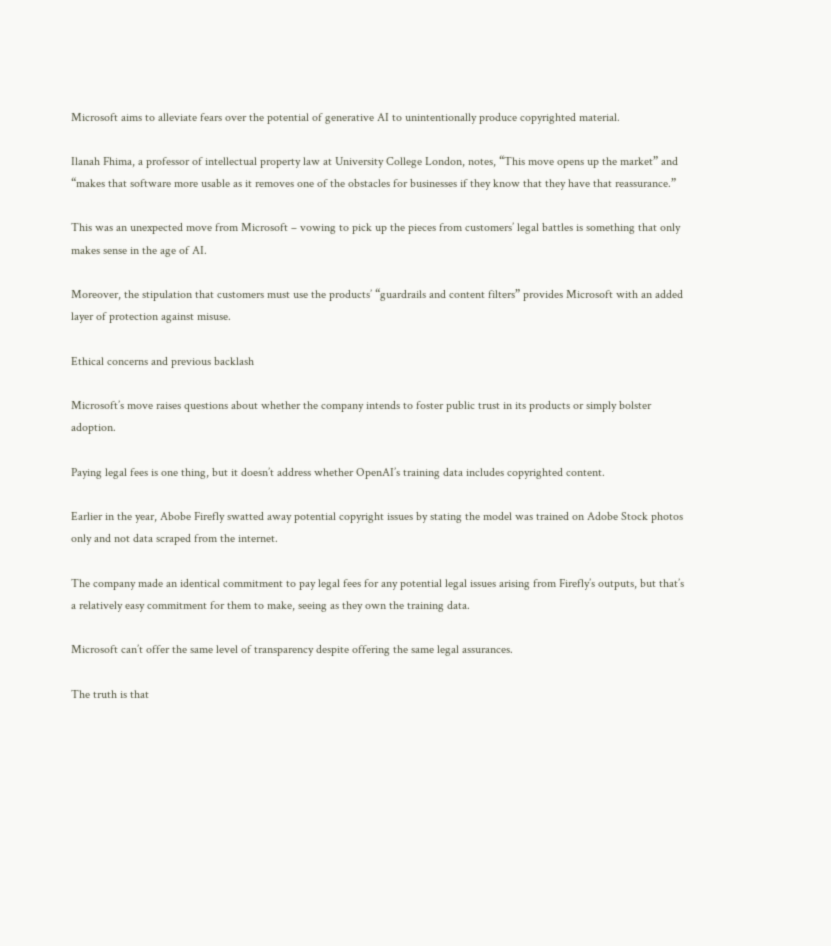Microsoft aims to alleviate fears over the potential of generative AI to unintentionally produce copyrighted material.

Ilanah Fhima, a professor of intellectual property law at University College London, notes, “This move opens up the market” and “makes that software more usable as it removes one of the obstacles for businesses if they know that they have that reassurance.”

This was an unexpected move from Microsoft – vowing to pick up the pieces from customers’ legal battles is something that only makes sense in the age of AI.

Moreover, the stipulation that customers must use the products’ “guardrails and content filters” provides Microsoft with an added layer of protection against misuse.

Ethical concerns and previous backlash

Microsoft’s move raises questions about whether the company intends to foster public trust in its products or simply bolster adoption.

Paying legal fees is one thing, but it doesn’t address whether OpenAI’s training data includes copyrighted content.

Earlier in the year, Abobe Firefly swatted away potential copyright issues by stating the model was trained on Adobe Stock photos only and not data scraped from the internet.

The company made an identical commitment to pay legal fees for any potential legal issues arising from Firefly’s outputs, but that’s a relatively easy commitment for them to make, seeing as they own the training data.

Microsoft can’t offer the same level of transparency despite offering the same legal assurances.

The truth is that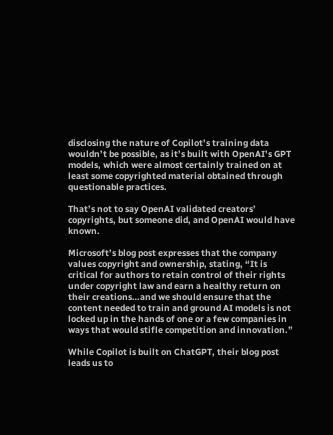disclosing the nature of Copilot’s training data wouldn’t be possible, as it’s built with OpenAI’s GPT models, which were almost certainly trained on at least some copyrighted material obtained through questionable practices.

That’s not to say OpenAI validated creators’ copyrights, but someone did, and OpenAI would have known.

Microsoft’s blog post expresses that the company values copyright and ownership, stating, “It is critical for authors to retain control of their rights under copyright law and earn a healthy return on their creations…and we should ensure that the content needed to train and ground AI models is not locked up in the hands of one or a few companies in ways that would stifle competition and innovation.”

While Copilot is built on ChatGPT, their blog post leads us to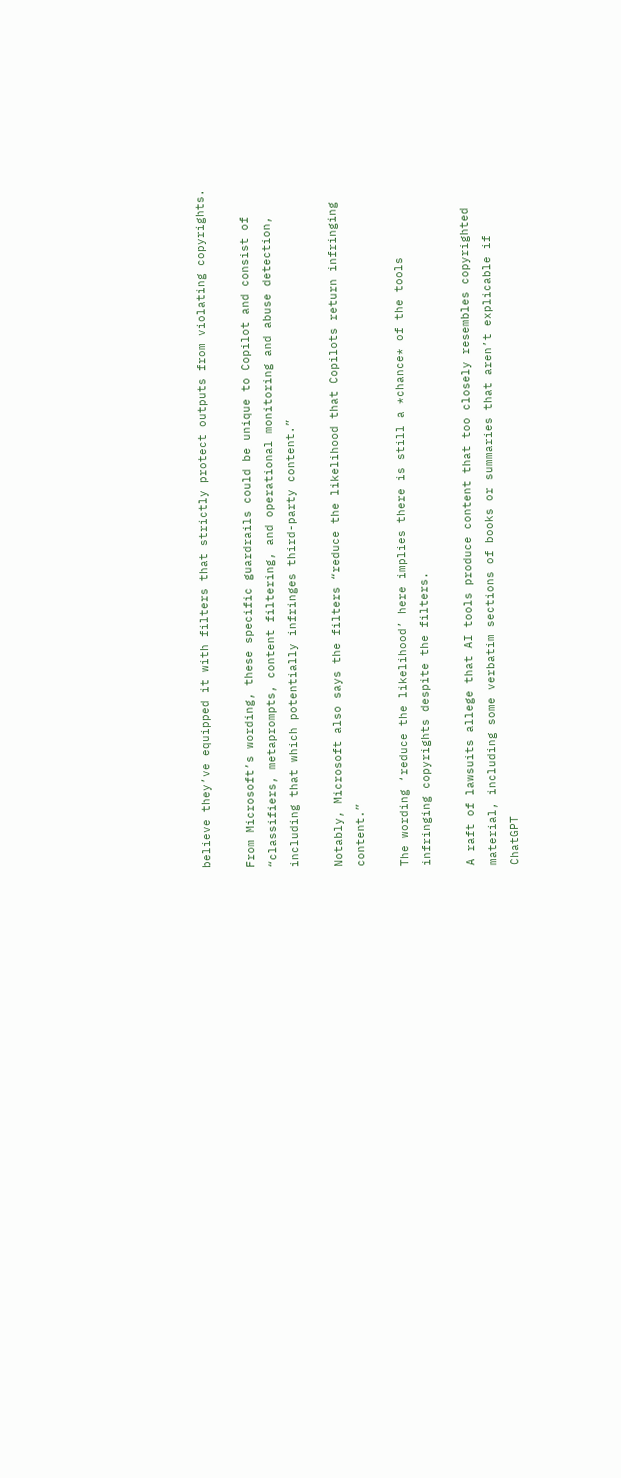believe they’ve equipped it with filters that strictly protect outputs from violating copyrights.

From Microsoft’s wording, these specific guardrails could be unique to Copilot and consist of “classifiers, metaprompts, content filtering, and operational monitoring and abuse detection, including that which potentially infringes third-party content.”

Notably, Microsoft also says the filters “reduce the likelihood that Copilots return infringing content.”

The wording ‘reduce the likelihood’ here implies there is still a *chance* of the tools infringing copyrights despite the filters.

A raft of lawsuits allege that AI tools produce content that too closely resembles copyrighted material, including some verbatim sections of books or summaries that aren’t explicable if ChatGPT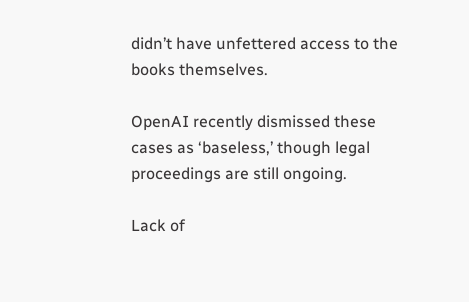didn’t have unfettered access to the books themselves.

OpenAI recently dismissed these cases as ‘baseless,’ though legal proceedings are still ongoing.

Lack of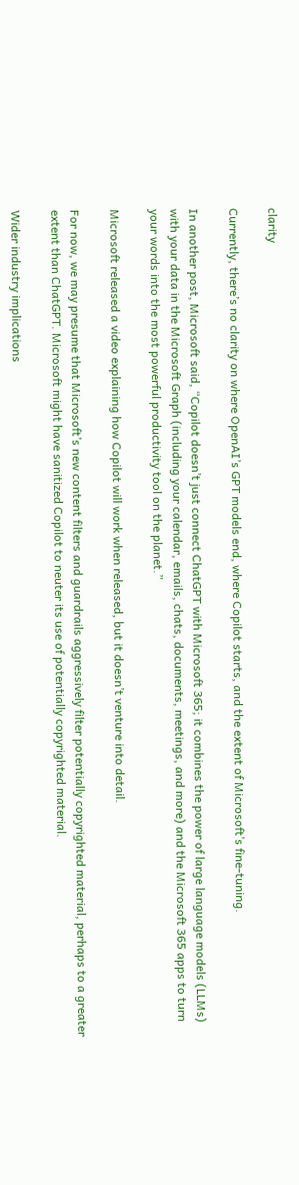clarity

Currently, there’s no clarity on where OpenAI’s GPT models end, where Copilot starts, and the extent of Microsoft’s fine-tuning.

In another post, Microsoft said, “Copilot doesn’t just connect ChatGPT with Microsoft 365; it combines the power of large language models (LLMs) with your data in the Microsoft Graph (including your calendar, emails, chats, documents, meetings, and more) and the Microsoft 365 apps to turn your words into the most powerful productivity tool on the planet.”

Microsoft released a video explaining how Copilot will work when released, but it doesn’t venture into detail.

For now, we may presume that Microsoft’s new content filters and guardrails aggressively filter potentially copyrighted material, perhaps to a greater extent than ChatGPT. Microsoft might have sanitized Copilot to neuter its use of potentially copyrighted material.

Wider industry implications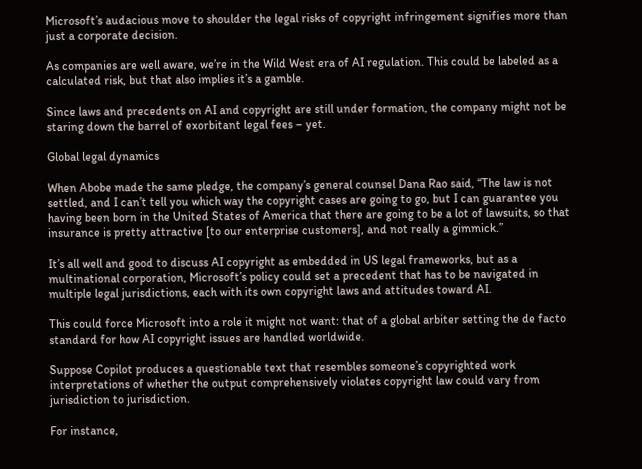Microsoft’s audacious move to shoulder the legal risks of copyright infringement signifies more than just a corporate decision.

As companies are well aware, we’re in the Wild West era of AI regulation. This could be labeled as a calculated risk, but that also implies it’s a gamble.

Since laws and precedents on AI and copyright are still under formation, the company might not be staring down the barrel of exorbitant legal fees – yet.

Global legal dynamics

When Abobe made the same pledge, the company’s general counsel Dana Rao said, “The law is not settled, and I can’t tell you which way the copyright cases are going to go, but I can guarantee you having been born in the United States of America that there are going to be a lot of lawsuits, so that insurance is pretty attractive [to our enterprise customers], and not really a gimmick.”

It’s all well and good to discuss AI copyright as embedded in US legal frameworks, but as a multinational corporation, Microsoft’s policy could set a precedent that has to be navigated in multiple legal jurisdictions, each with its own copyright laws and attitudes toward AI.

This could force Microsoft into a role it might not want: that of a global arbiter setting the de facto standard for how AI copyright issues are handled worldwide.

Suppose Copilot produces a questionable text that resembles someone’s copyrighted work interpretations of whether the output comprehensively violates copyright law could vary from jurisdiction to jurisdiction.

For instance,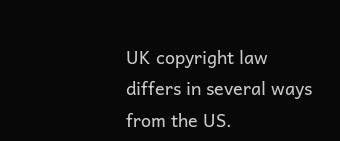UK copyright law differs in several ways from the US.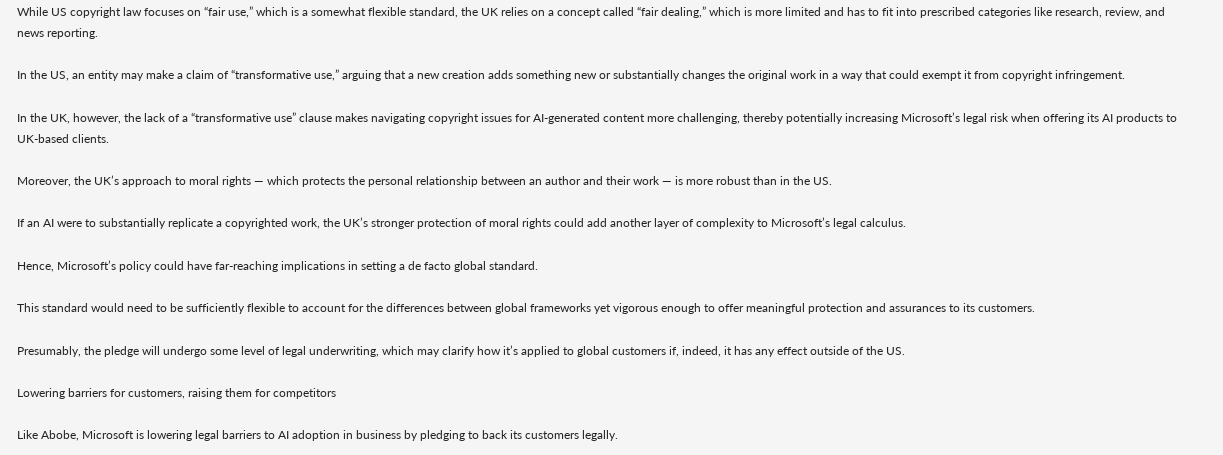While US copyright law focuses on “fair use,” which is a somewhat flexible standard, the UK relies on a concept called “fair dealing,” which is more limited and has to fit into prescribed categories like research, review, and news reporting.

In the US, an entity may make a claim of “transformative use,” arguing that a new creation adds something new or substantially changes the original work in a way that could exempt it from copyright infringement.

In the UK, however, the lack of a “transformative use” clause makes navigating copyright issues for AI-generated content more challenging, thereby potentially increasing Microsoft’s legal risk when offering its AI products to UK-based clients.

Moreover, the UK’s approach to moral rights — which protects the personal relationship between an author and their work — is more robust than in the US.

If an AI were to substantially replicate a copyrighted work, the UK’s stronger protection of moral rights could add another layer of complexity to Microsoft’s legal calculus.

Hence, Microsoft’s policy could have far-reaching implications in setting a de facto global standard.

This standard would need to be sufficiently flexible to account for the differences between global frameworks yet vigorous enough to offer meaningful protection and assurances to its customers.

Presumably, the pledge will undergo some level of legal underwriting, which may clarify how it’s applied to global customers if, indeed, it has any effect outside of the US.

Lowering barriers for customers, raising them for competitors

Like Abobe, Microsoft is lowering legal barriers to AI adoption in business by pledging to back its customers legally.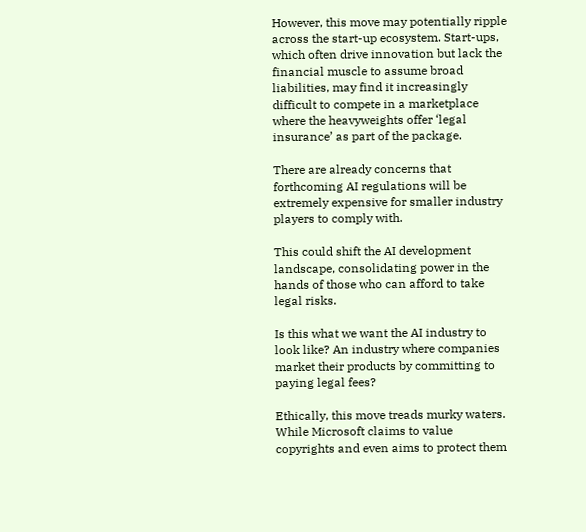However, this move may potentially ripple across the start-up ecosystem. Start-ups, which often drive innovation but lack the financial muscle to assume broad liabilities, may find it increasingly difficult to compete in a marketplace where the heavyweights offer ‘legal insurance’ as part of the package.

There are already concerns that forthcoming AI regulations will be extremely expensive for smaller industry players to comply with.

This could shift the AI development landscape, consolidating power in the hands of those who can afford to take legal risks.

Is this what we want the AI industry to look like? An industry where companies market their products by committing to paying legal fees?

Ethically, this move treads murky waters. While Microsoft claims to value copyrights and even aims to protect them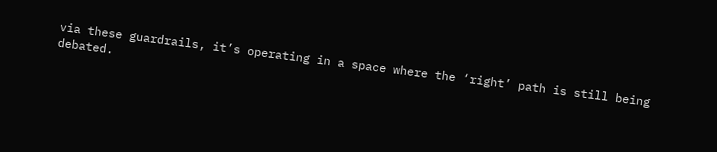via these guardrails, it’s operating in a space where the ‘right’ path is still being debated.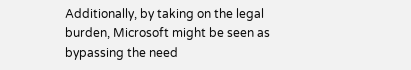Additionally, by taking on the legal burden, Microsoft might be seen as bypassing the need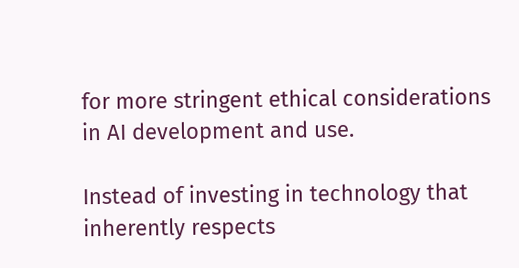for more stringent ethical considerations in AI development and use.

Instead of investing in technology that inherently respects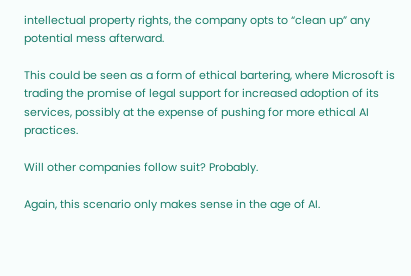intellectual property rights, the company opts to “clean up” any potential mess afterward.

This could be seen as a form of ethical bartering, where Microsoft is trading the promise of legal support for increased adoption of its services, possibly at the expense of pushing for more ethical AI practices.

Will other companies follow suit? Probably.

Again, this scenario only makes sense in the age of AI.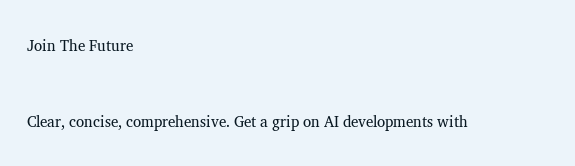Join The Future


Clear, concise, comprehensive. Get a grip on AI developments with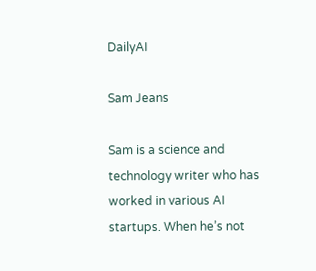DailyAI

Sam Jeans

Sam is a science and technology writer who has worked in various AI startups. When he’s not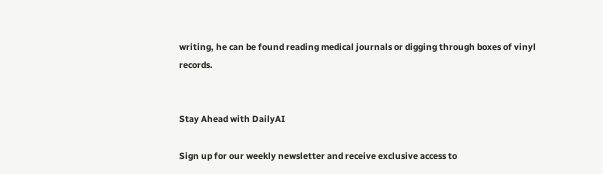writing, he can be found reading medical journals or digging through boxes of vinyl records.


Stay Ahead with DailyAI

Sign up for our weekly newsletter and receive exclusive access to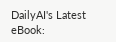DailyAI's Latest eBook: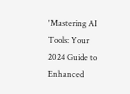'Mastering AI Tools: Your 2024 Guide to Enhanced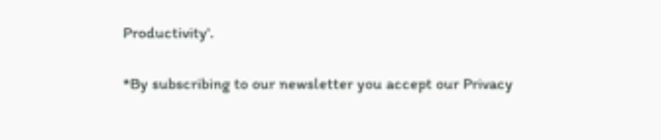Productivity'.

*By subscribing to our newsletter you accept our Privacy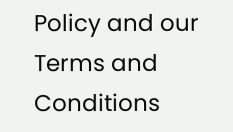Policy and our Terms and Conditions